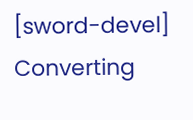[sword-devel] Converting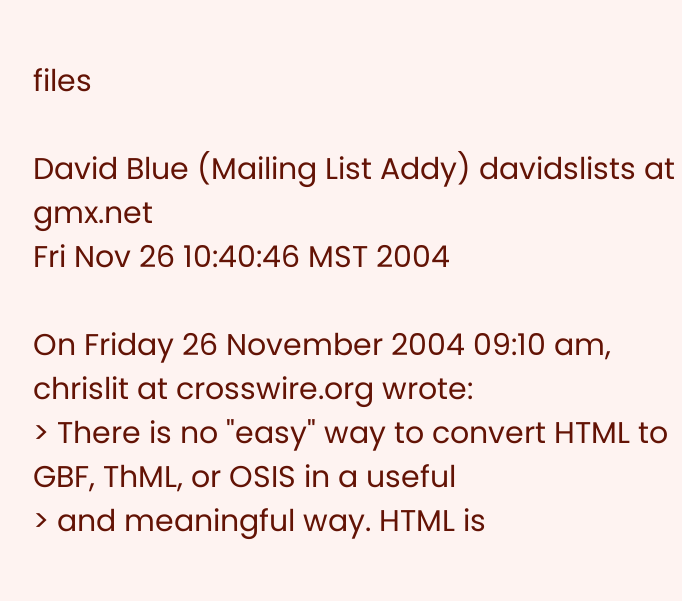files

David Blue (Mailing List Addy) davidslists at gmx.net
Fri Nov 26 10:40:46 MST 2004

On Friday 26 November 2004 09:10 am, chrislit at crosswire.org wrote:
> There is no "easy" way to convert HTML to GBF, ThML, or OSIS in a useful
> and meaningful way. HTML is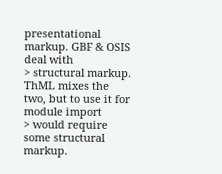presentational markup. GBF & OSIS deal with
> structural markup. ThML mixes the two, but to use it for module import
> would require some structural markup.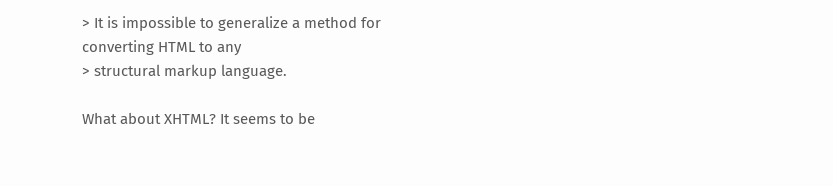> It is impossible to generalize a method for converting HTML to any
> structural markup language.

What about XHTML? It seems to be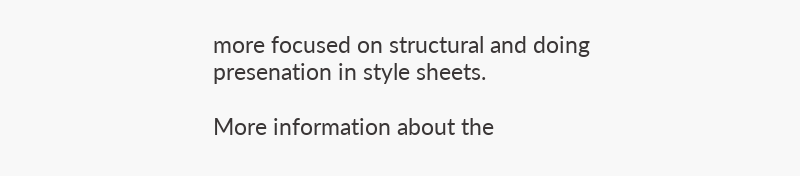more focused on structural and doing
presenation in style sheets.

More information about the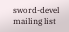sword-devel mailing list